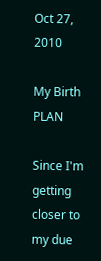Oct 27, 2010

My Birth PLAN

Since I'm getting closer to my due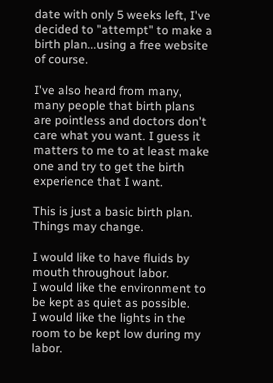date with only 5 weeks left, I've decided to "attempt" to make a birth plan...using a free website of course.

I've also heard from many, many people that birth plans are pointless and doctors don't care what you want. I guess it matters to me to at least make one and try to get the birth experience that I want.

This is just a basic birth plan. Things may change.

I would like to have fluids by mouth throughout labor.
I would like the environment to be kept as quiet as possible.
I would like the lights in the room to be kept low during my labor.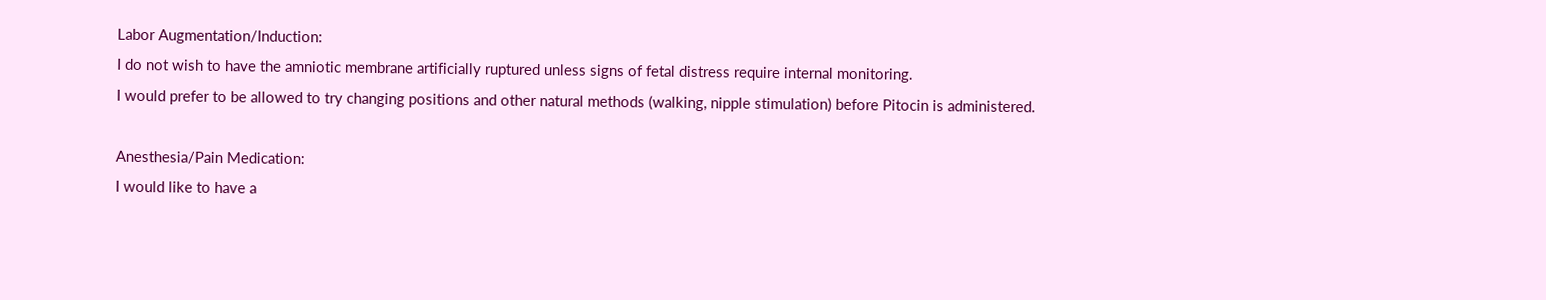Labor Augmentation/Induction:
I do not wish to have the amniotic membrane artificially ruptured unless signs of fetal distress require internal monitoring.
I would prefer to be allowed to try changing positions and other natural methods (walking, nipple stimulation) before Pitocin is administered.

Anesthesia/Pain Medication:
I would like to have a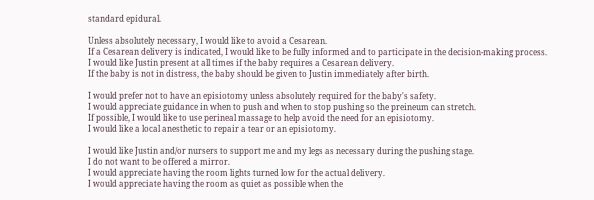standard epidural.

Unless absolutely necessary, I would like to avoid a Cesarean.
If a Cesarean delivery is indicated, I would like to be fully informed and to participate in the decision-making process.
I would like Justin present at all times if the baby requires a Cesarean delivery.
If the baby is not in distress, the baby should be given to Justin immediately after birth.

I would prefer not to have an episiotomy unless absolutely required for the baby's safety.
I would appreciate guidance in when to push and when to stop pushing so the preineum can stretch.
If possible, I would like to use perineal massage to help avoid the need for an episiotomy.
I would like a local anesthetic to repair a tear or an episiotomy.

I would like Justin and/or nursers to support me and my legs as necessary during the pushing stage.
I do not want to be offered a mirror.
I would appreciate having the room lights turned low for the actual delivery.
I would appreciate having the room as quiet as possible when the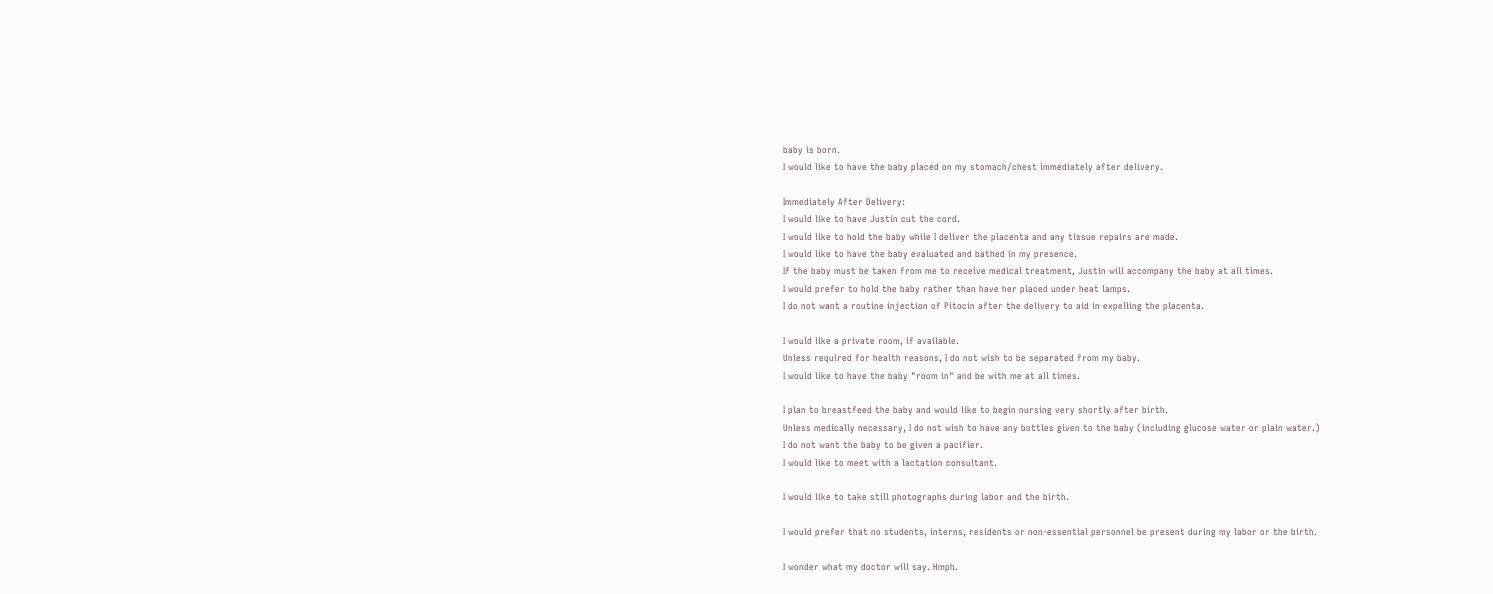baby is born.
I would like to have the baby placed on my stomach/chest immediately after delivery.

Immediately After Delivery:
I would like to have Justin cut the cord.
I would like to hold the baby while I deliver the placenta and any tissue repairs are made.
I would like to have the baby evaluated and bathed in my presence.
If the baby must be taken from me to receive medical treatment, Justin will accompany the baby at all times.
I would prefer to hold the baby rather than have her placed under heat lamps.
I do not want a routine injection of Pitocin after the delivery to aid in expelling the placenta.

I would like a private room, if available.
Unless required for health reasons, I do not wish to be separated from my baby.
I would like to have the baby "room in" and be with me at all times.

I plan to breastfeed the baby and would like to begin nursing very shortly after birth.
Unless medically necessary, I do not wish to have any bottles given to the baby (including glucose water or plain water.)
I do not want the baby to be given a pacifier.
I would like to meet with a lactation consultant.

I would like to take still photographs during labor and the birth.

I would prefer that no students, interns, residents or non-essential personnel be present during my labor or the birth.

I wonder what my doctor will say. Hmph.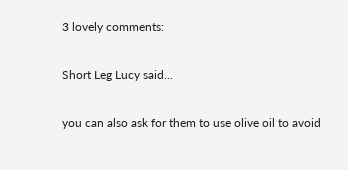3 lovely comments:

Short Leg Lucy said...

you can also ask for them to use olive oil to avoid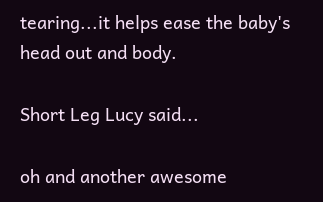tearing...it helps ease the baby's head out and body.

Short Leg Lucy said...

oh and another awesome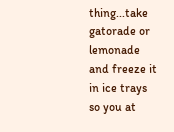thing...take gatorade or lemonade and freeze it in ice trays so you at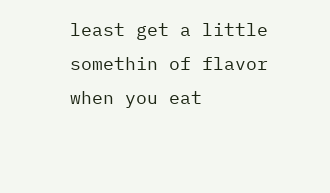least get a little somethin of flavor when you eat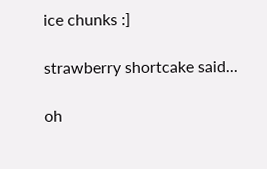ice chunks :]

strawberry shortcake said...

oh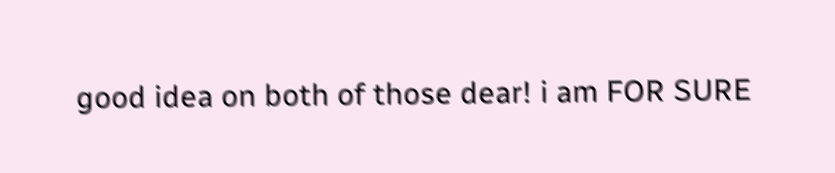good idea on both of those dear! i am FOR SURE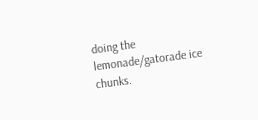doing the lemonade/gatorade ice chunks.